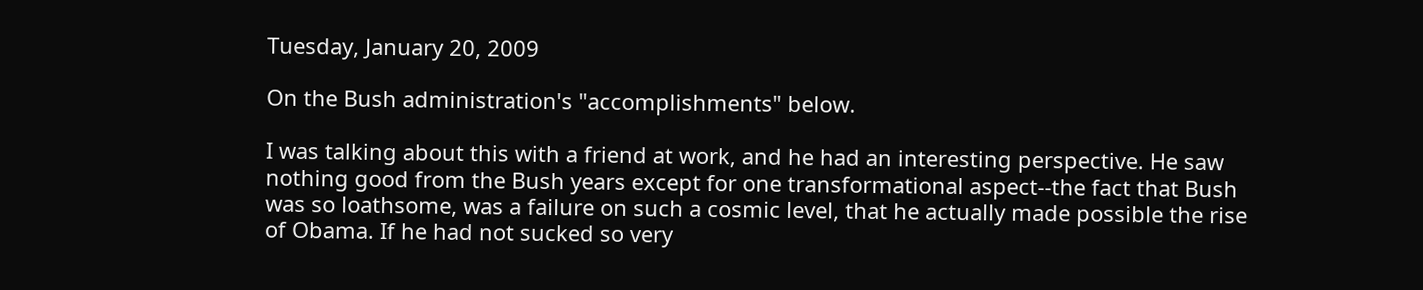Tuesday, January 20, 2009

On the Bush administration's "accomplishments" below.

I was talking about this with a friend at work, and he had an interesting perspective. He saw nothing good from the Bush years except for one transformational aspect--the fact that Bush was so loathsome, was a failure on such a cosmic level, that he actually made possible the rise of Obama. If he had not sucked so very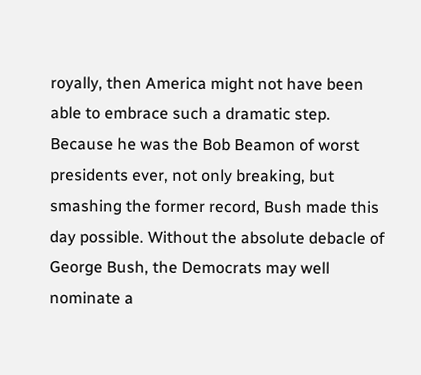royally, then America might not have been able to embrace such a dramatic step. Because he was the Bob Beamon of worst presidents ever, not only breaking, but smashing the former record, Bush made this day possible. Without the absolute debacle of George Bush, the Democrats may well nominate a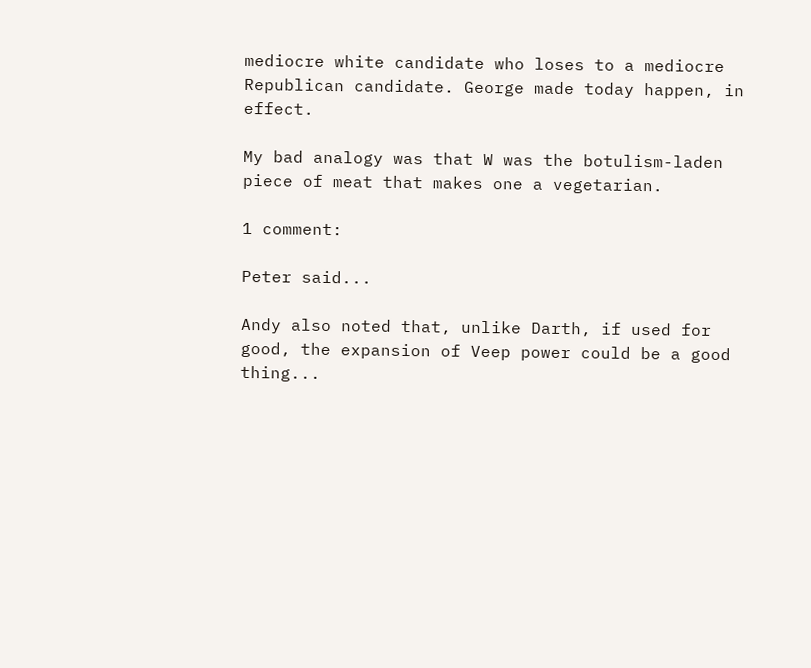mediocre white candidate who loses to a mediocre Republican candidate. George made today happen, in effect.

My bad analogy was that W was the botulism-laden piece of meat that makes one a vegetarian.

1 comment:

Peter said...

Andy also noted that, unlike Darth, if used for good, the expansion of Veep power could be a good thing...